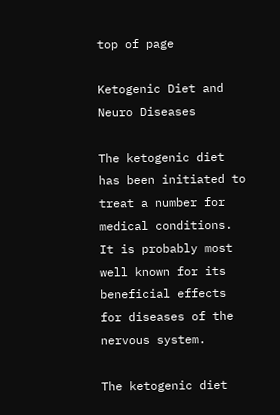top of page

Ketogenic Diet and Neuro Diseases

The ketogenic diet has been initiated to treat a number for medical conditions. It is probably most well known for its beneficial effects for diseases of the nervous system.

The ketogenic diet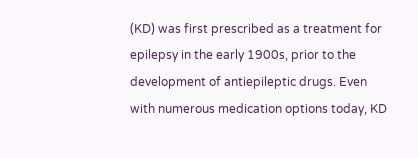(KD) was first prescribed as a treatment for epilepsy in the early 1900s, prior to the development of antiepileptic drugs. Even with numerous medication options today, KD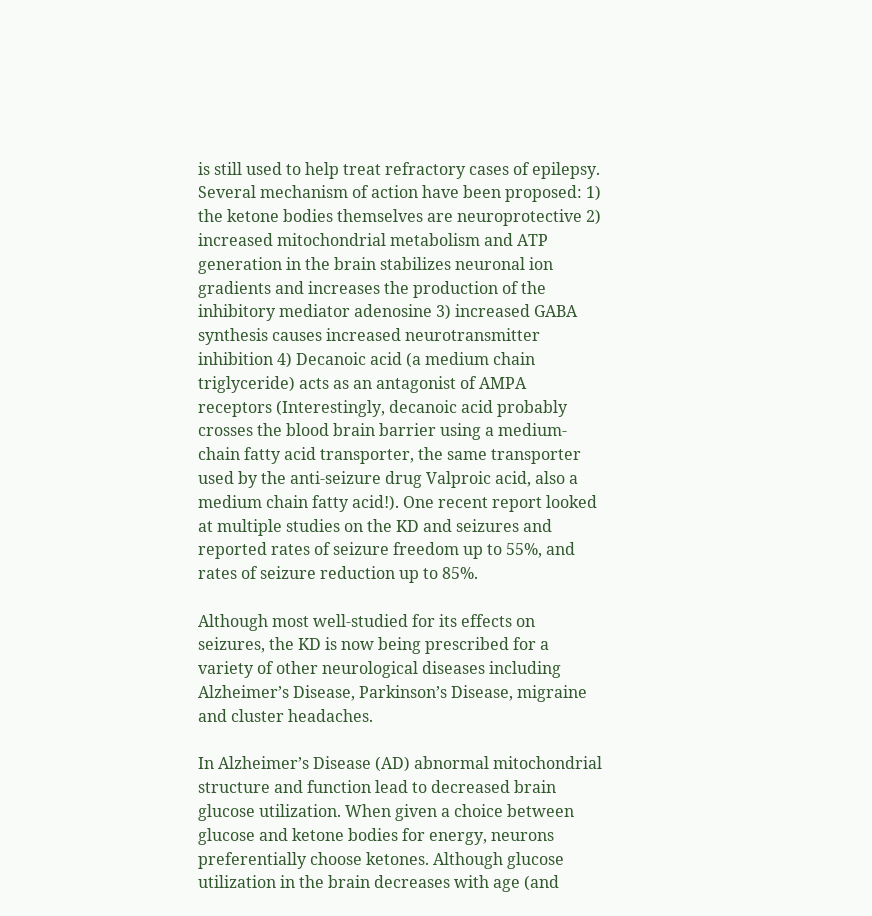is still used to help treat refractory cases of epilepsy. Several mechanism of action have been proposed: 1) the ketone bodies themselves are neuroprotective 2) increased mitochondrial metabolism and ATP generation in the brain stabilizes neuronal ion gradients and increases the production of the inhibitory mediator adenosine 3) increased GABA synthesis causes increased neurotransmitter inhibition 4) Decanoic acid (a medium chain triglyceride) acts as an antagonist of AMPA receptors (Interestingly, decanoic acid probably crosses the blood brain barrier using a medium-chain fatty acid transporter, the same transporter used by the anti-seizure drug Valproic acid, also a medium chain fatty acid!). One recent report looked at multiple studies on the KD and seizures and reported rates of seizure freedom up to 55%, and rates of seizure reduction up to 85%.

Although most well-studied for its effects on seizures, the KD is now being prescribed for a variety of other neurological diseases including Alzheimer’s Disease, Parkinson’s Disease, migraine and cluster headaches.

In Alzheimer’s Disease (AD) abnormal mitochondrial structure and function lead to decreased brain glucose utilization. When given a choice between glucose and ketone bodies for energy, neurons preferentially choose ketones. Although glucose utilization in the brain decreases with age (and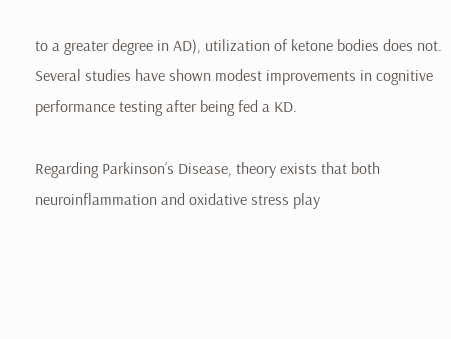to a greater degree in AD), utilization of ketone bodies does not. Several studies have shown modest improvements in cognitive performance testing after being fed a KD.

Regarding Parkinson’s Disease, theory exists that both neuroinflammation and oxidative stress play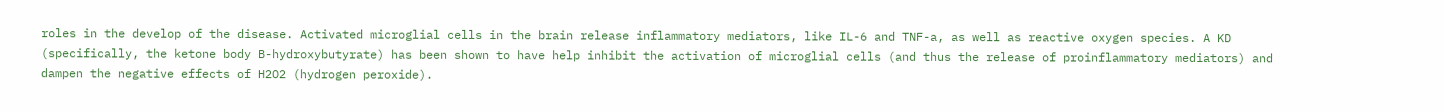roles in the develop of the disease. Activated microglial cells in the brain release inflammatory mediators, like IL-6 and TNF-a, as well as reactive oxygen species. A KD (specifically, the ketone body B-hydroxybutyrate) has been shown to have help inhibit the activation of microglial cells (and thus the release of proinflammatory mediators) and dampen the negative effects of H2O2 (hydrogen peroxide).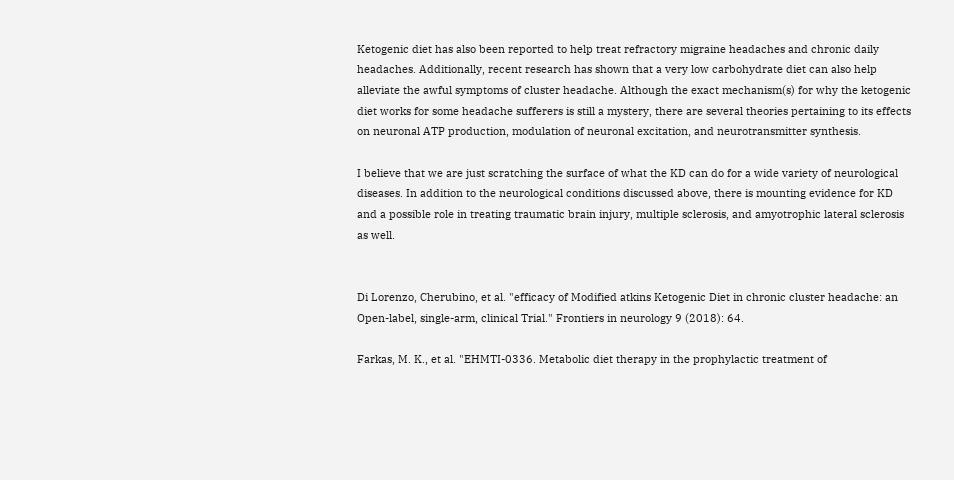Ketogenic diet has also been reported to help treat refractory migraine headaches and chronic daily headaches. Additionally, recent research has shown that a very low carbohydrate diet can also help alleviate the awful symptoms of cluster headache. Although the exact mechanism(s) for why the ketogenic diet works for some headache sufferers is still a mystery, there are several theories pertaining to its effects on neuronal ATP production, modulation of neuronal excitation, and neurotransmitter synthesis.

I believe that we are just scratching the surface of what the KD can do for a wide variety of neurological diseases. In addition to the neurological conditions discussed above, there is mounting evidence for KD and a possible role in treating traumatic brain injury, multiple sclerosis, and amyotrophic lateral sclerosis as well.


Di Lorenzo, Cherubino, et al. "efficacy of Modified atkins Ketogenic Diet in chronic cluster headache: an Open-label, single-arm, clinical Trial." Frontiers in neurology 9 (2018): 64.

Farkas, M. K., et al. "EHMTI-0336. Metabolic diet therapy in the prophylactic treatment of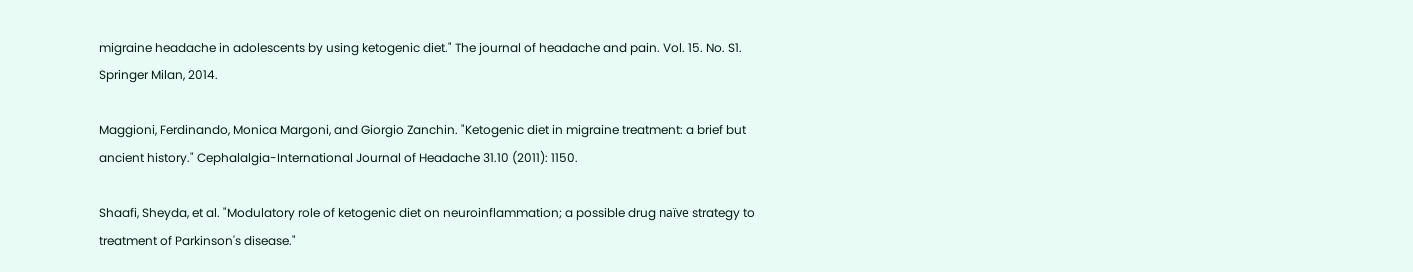migraine headache in adolescents by using ketogenic diet." The journal of headache and pain. Vol. 15. No. S1. Springer Milan, 2014.

Maggioni, Ferdinando, Monica Margoni, and Giorgio Zanchin. "Ketogenic diet in migraine treatment: a brief but ancient history." Cephalalgia-International Journal of Headache 31.10 (2011): 1150.

Shaafi, Sheyda, et al. "Modulatory role of ketogenic diet on neuroinflammation; a possible drug naïve strategy to treatment of Parkinson's disease."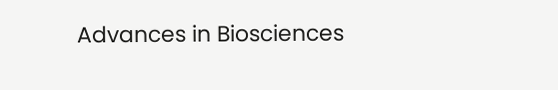Advances in Biosciences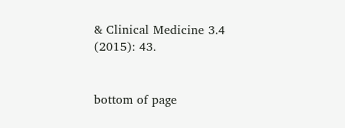& Clinical Medicine 3.4 (2015): 43.


bottom of page